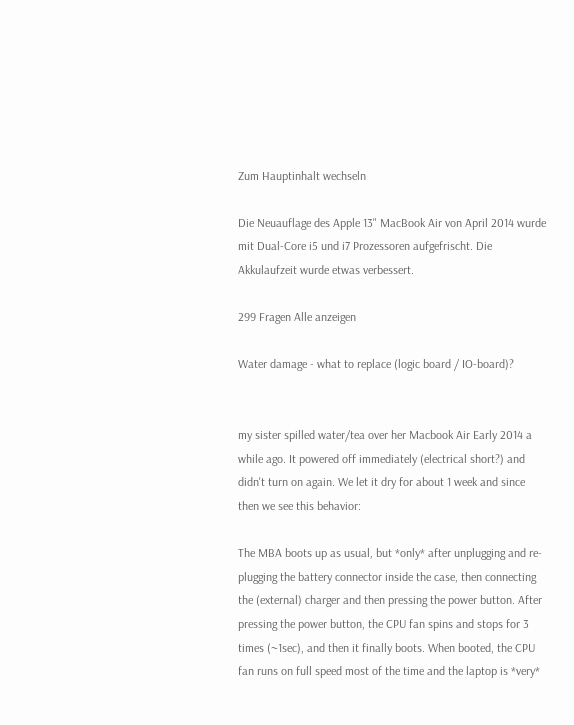Zum Hauptinhalt wechseln

Die Neuauflage des Apple 13" MacBook Air von April 2014 wurde mit Dual-Core i5 und i7 Prozessoren aufgefrischt. Die Akkulaufzeit wurde etwas verbessert.

299 Fragen Alle anzeigen

Water damage - what to replace (logic board / IO-board)?


my sister spilled water/tea over her Macbook Air Early 2014 a while ago. It powered off immediately (electrical short?) and didn't turn on again. We let it dry for about 1 week and since then we see this behavior:

The MBA boots up as usual, but *only* after unplugging and re-plugging the battery connector inside the case, then connecting the (external) charger and then pressing the power button. After pressing the power button, the CPU fan spins and stops for 3 times (~1sec), and then it finally boots. When booted, the CPU fan runs on full speed most of the time and the laptop is *very*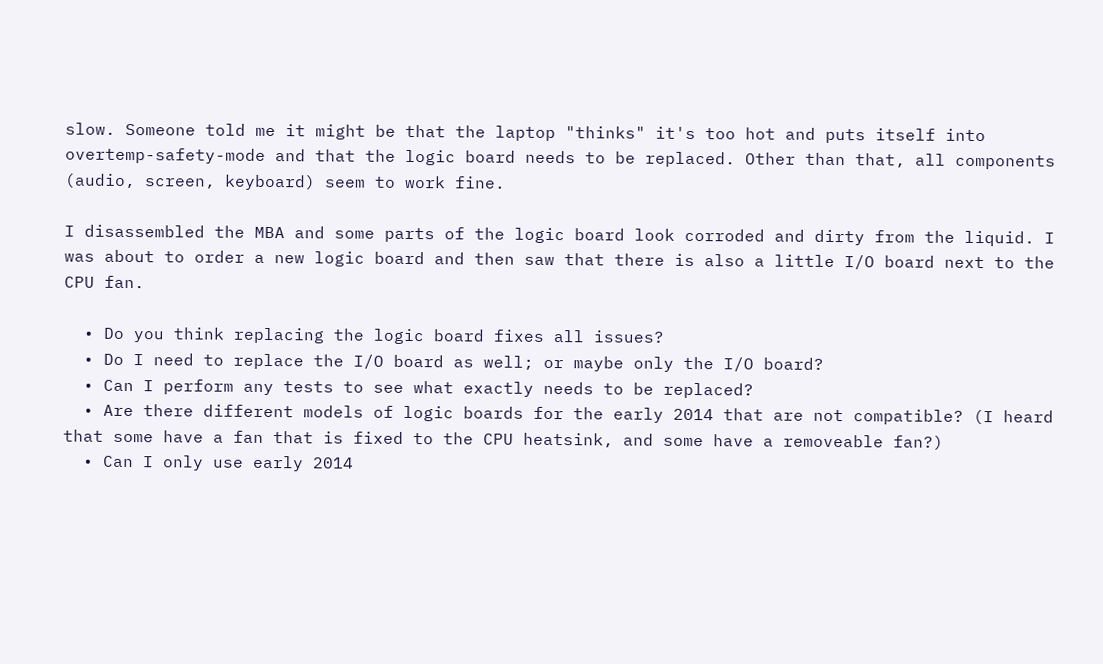slow. Someone told me it might be that the laptop "thinks" it's too hot and puts itself into overtemp-safety-mode and that the logic board needs to be replaced. Other than that, all components (audio, screen, keyboard) seem to work fine.

I disassembled the MBA and some parts of the logic board look corroded and dirty from the liquid. I was about to order a new logic board and then saw that there is also a little I/O board next to the CPU fan.

  • Do you think replacing the logic board fixes all issues?
  • Do I need to replace the I/O board as well; or maybe only the I/O board?
  • Can I perform any tests to see what exactly needs to be replaced?
  • Are there different models of logic boards for the early 2014 that are not compatible? (I heard that some have a fan that is fixed to the CPU heatsink, and some have a removeable fan?)
  • Can I only use early 2014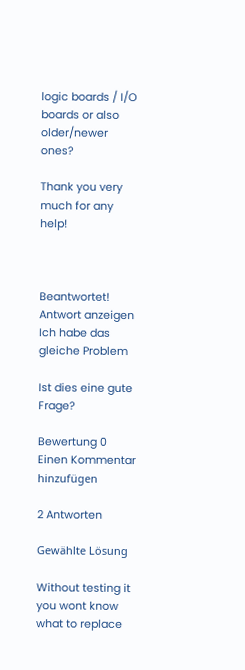logic boards / I/O boards or also older/newer ones?

Thank you very much for any help!



Beantwortet! Antwort anzeigen Ich habe das gleiche Problem

Ist dies eine gute Frage?

Bewertung 0
Einen Kommentar hinzufügen

2 Antworten

Gewählte Lösung

Without testing it you wont know what to replace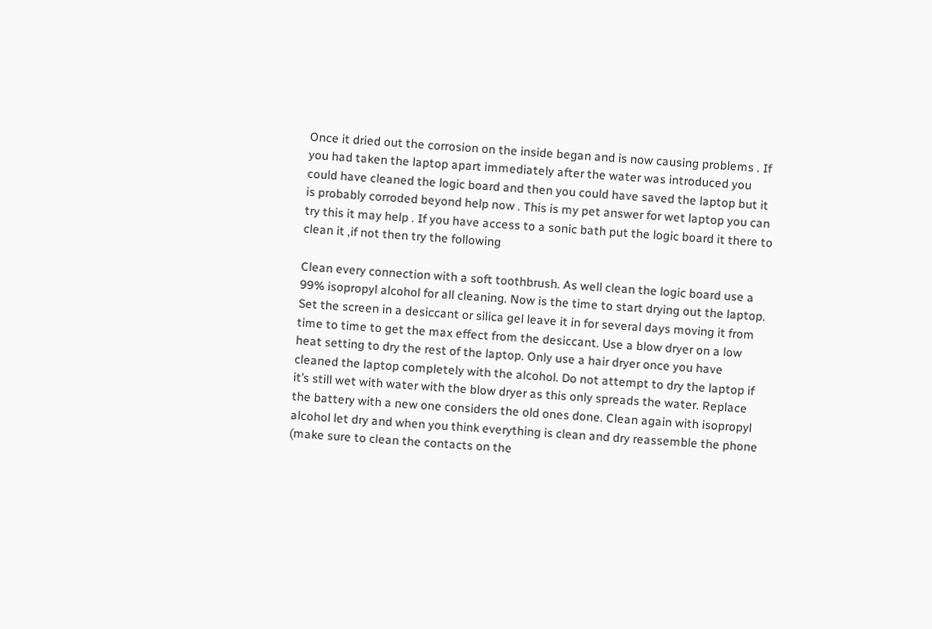Once it dried out the corrosion on the inside began and is now causing problems . If you had taken the laptop apart immediately after the water was introduced you could have cleaned the logic board and then you could have saved the laptop but it is probably corroded beyond help now . This is my pet answer for wet laptop you can try this it may help . If you have access to a sonic bath put the logic board it there to clean it ,if not then try the following

Clean every connection with a soft toothbrush. As well clean the logic board use a 99% isopropyl alcohol for all cleaning. Now is the time to start drying out the laptop. Set the screen in a desiccant or silica gel leave it in for several days moving it from time to time to get the max effect from the desiccant. Use a blow dryer on a low heat setting to dry the rest of the laptop. Only use a hair dryer once you have cleaned the laptop completely with the alcohol. Do not attempt to dry the laptop if it’s still wet with water with the blow dryer as this only spreads the water. Replace the battery with a new one considers the old ones done. Clean again with isopropyl alcohol let dry and when you think everything is clean and dry reassemble the phone (make sure to clean the contacts on the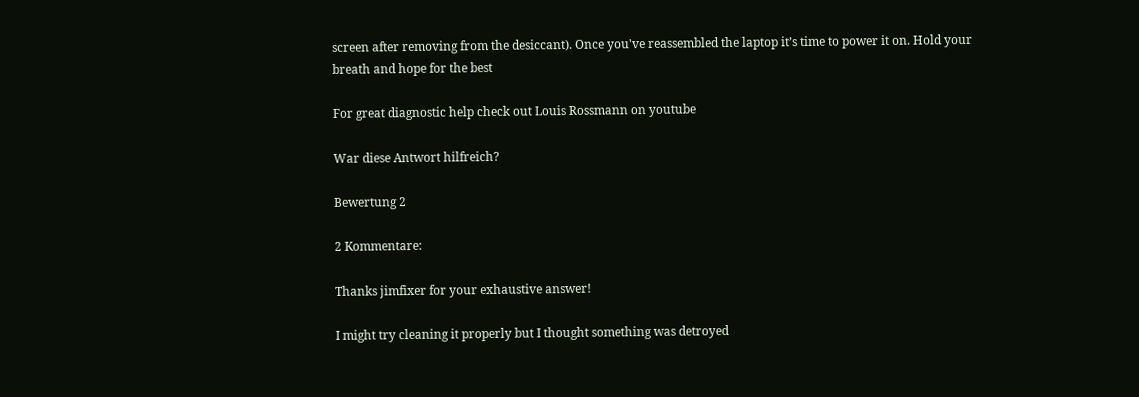screen after removing from the desiccant). Once you've reassembled the laptop it’s time to power it on. Hold your breath and hope for the best

For great diagnostic help check out Louis Rossmann on youtube

War diese Antwort hilfreich?

Bewertung 2

2 Kommentare:

Thanks jimfixer for your exhaustive answer!

I might try cleaning it properly but I thought something was detroyed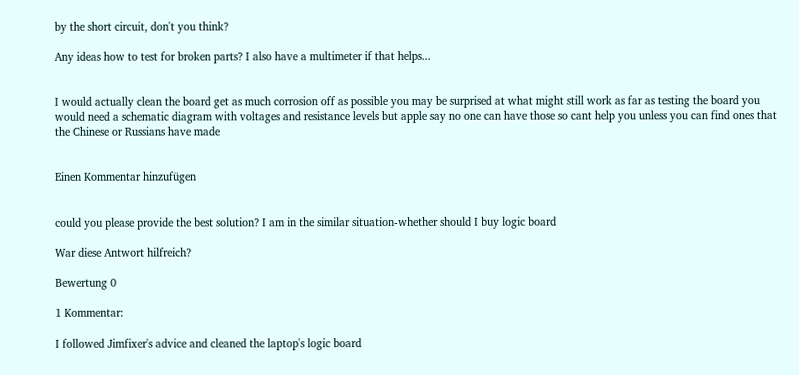by the short circuit, don't you think?

Any ideas how to test for broken parts? I also have a multimeter if that helps...


I would actually clean the board get as much corrosion off as possible you may be surprised at what might still work as far as testing the board you would need a schematic diagram with voltages and resistance levels but apple say no one can have those so cant help you unless you can find ones that the Chinese or Russians have made


Einen Kommentar hinzufügen


could you please provide the best solution? I am in the similar situation-whether should I buy logic board

War diese Antwort hilfreich?

Bewertung 0

1 Kommentar:

I followed Jimfixer's advice and cleaned the laptop's logic board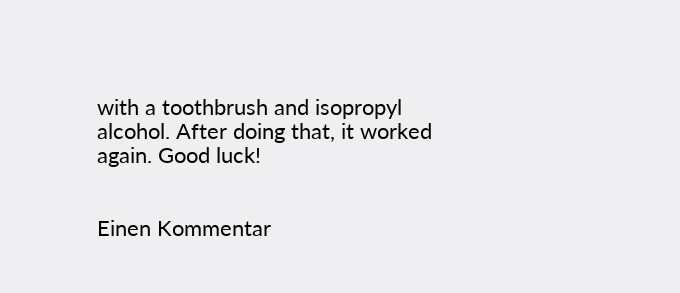with a toothbrush and isopropyl alcohol. After doing that, it worked again. Good luck!


Einen Kommentar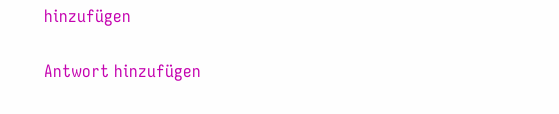hinzufügen

Antwort hinzufügen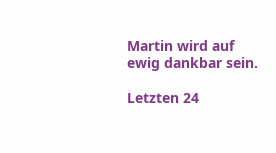Martin wird auf ewig dankbar sein.

Letzten 24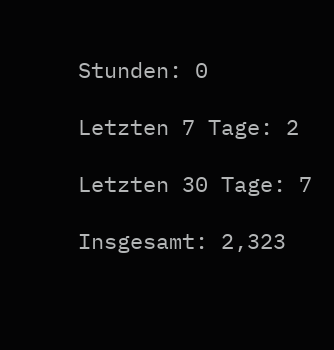Stunden: 0

Letzten 7 Tage: 2

Letzten 30 Tage: 7

Insgesamt: 2,323